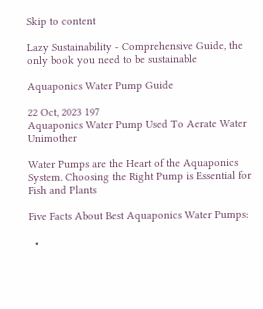Skip to content

Lazy Sustainability - Comprehensive Guide, the only book you need to be sustainable

Aquaponics Water Pump Guide

22 Oct, 2023 197
Aquaponics Water Pump Used To Aerate Water Unimother

Water Pumps are the Heart of the Aquaponics System. Choosing the Right Pump is Essential for Fish and Plants

Five Facts About Best Aquaponics Water Pumps:

  •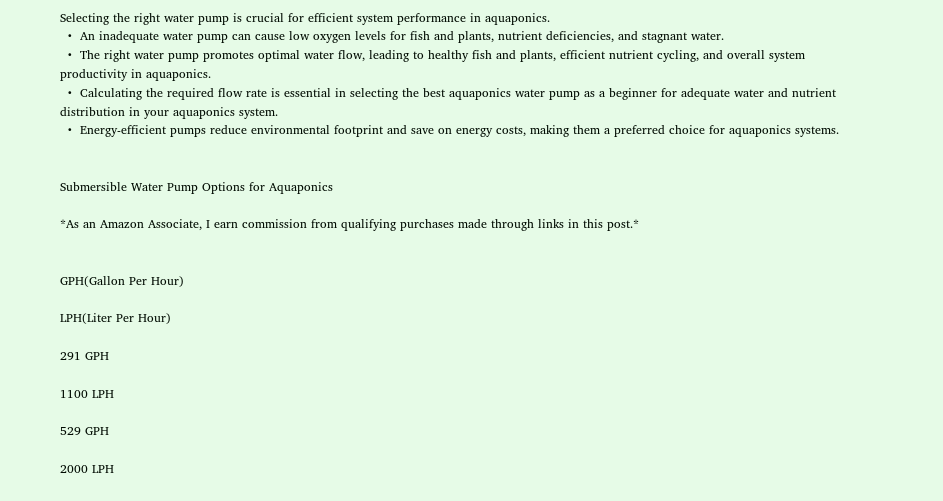Selecting the right water pump is crucial for efficient system performance in aquaponics.
  •  An inadequate water pump can cause low oxygen levels for fish and plants, nutrient deficiencies, and stagnant water.
  •  The right water pump promotes optimal water flow, leading to healthy fish and plants, efficient nutrient cycling, and overall system productivity in aquaponics.
  •  Calculating the required flow rate is essential in selecting the best aquaponics water pump as a beginner for adequate water and nutrient distribution in your aquaponics system.
  •  Energy-efficient pumps reduce environmental footprint and save on energy costs, making them a preferred choice for aquaponics systems.


Submersible Water Pump Options for Aquaponics

*As an Amazon Associate, I earn commission from qualifying purchases made through links in this post.*


GPH(Gallon Per Hour)

LPH(Liter Per Hour)

291 GPH

1100 LPH

529 GPH

2000 LPH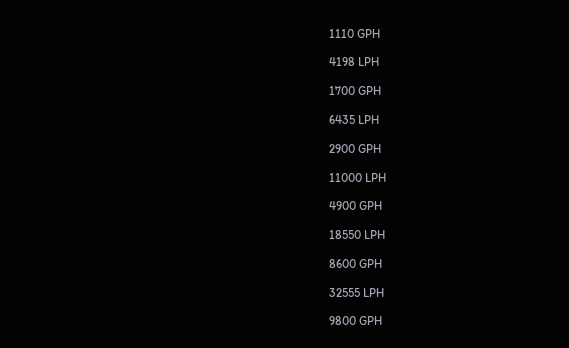1110 GPH

4198 LPH

1700 GPH

6435 LPH

2900 GPH

11000 LPH

4900 GPH

18550 LPH

8600 GPH

32555 LPH

9800 GPH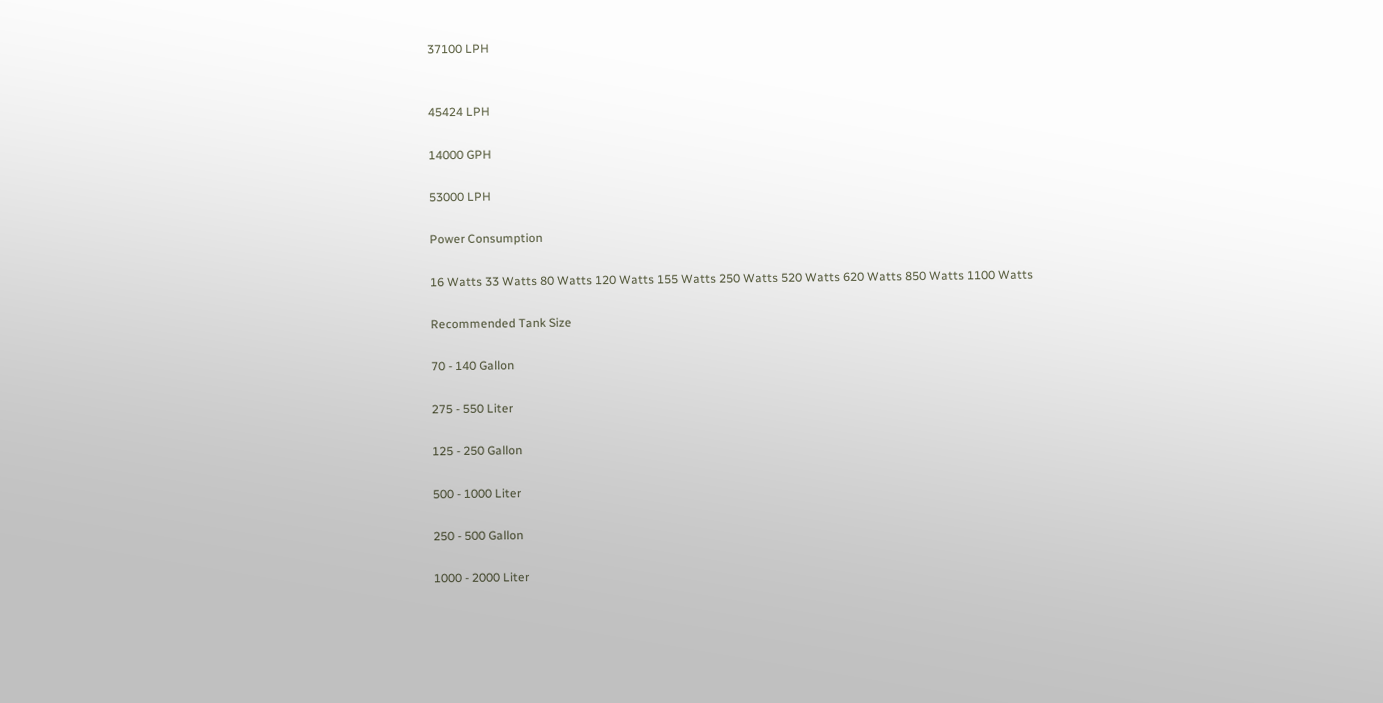37100 LPH


45424 LPH

14000 GPH

53000 LPH

Power Consumption

16 Watts 33 Watts 80 Watts 120 Watts 155 Watts 250 Watts 520 Watts 620 Watts 850 Watts 1100 Watts

Recommended Tank Size

70 - 140 Gallon

275 - 550 Liter

125 - 250 Gallon

500 - 1000 Liter

250 - 500 Gallon

1000 - 2000 Liter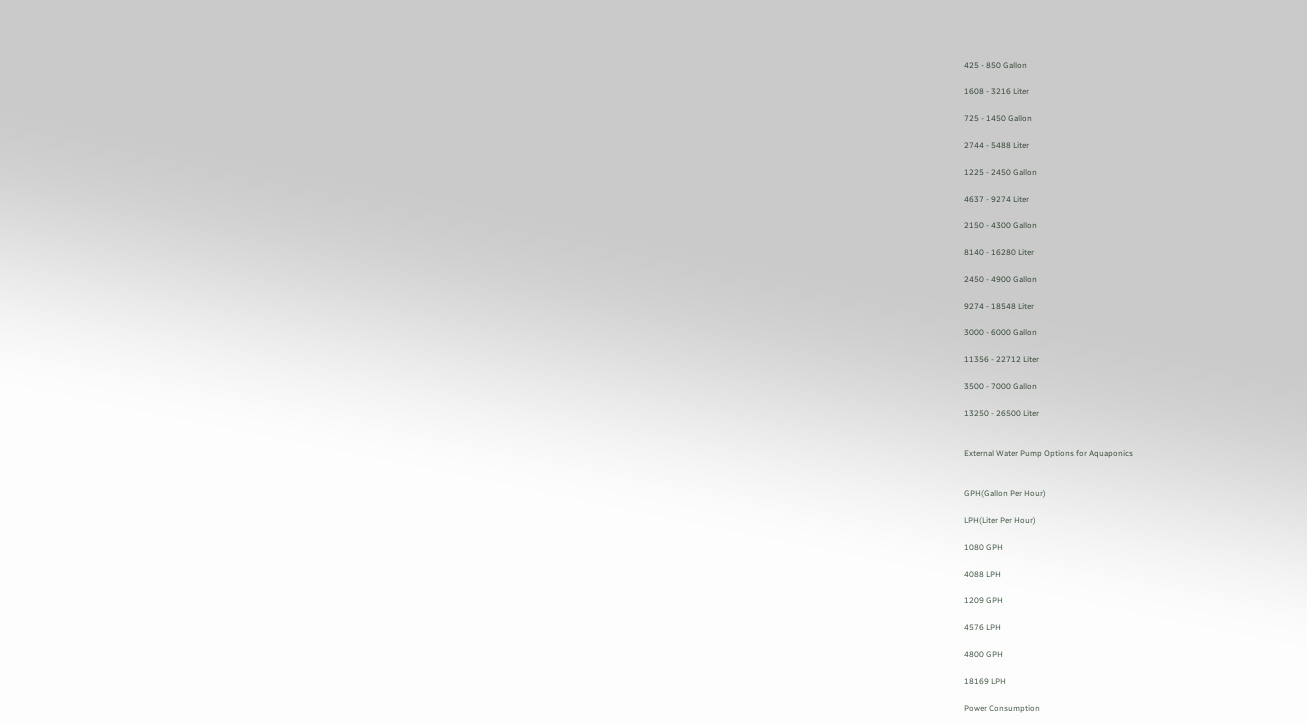425 - 850 Gallon

1608 - 3216 Liter

725 - 1450 Gallon

2744 - 5488 Liter

1225 - 2450 Gallon

4637 - 9274 Liter

2150 - 4300 Gallon

8140 - 16280 Liter

2450 - 4900 Gallon

9274 - 18548 Liter

3000 - 6000 Gallon

11356 - 22712 Liter

3500 - 7000 Gallon

13250 - 26500 Liter


External Water Pump Options for Aquaponics


GPH(Gallon Per Hour)

LPH(Liter Per Hour)

1080 GPH

4088 LPH

1209 GPH

4576 LPH

4800 GPH

18169 LPH

Power Consumption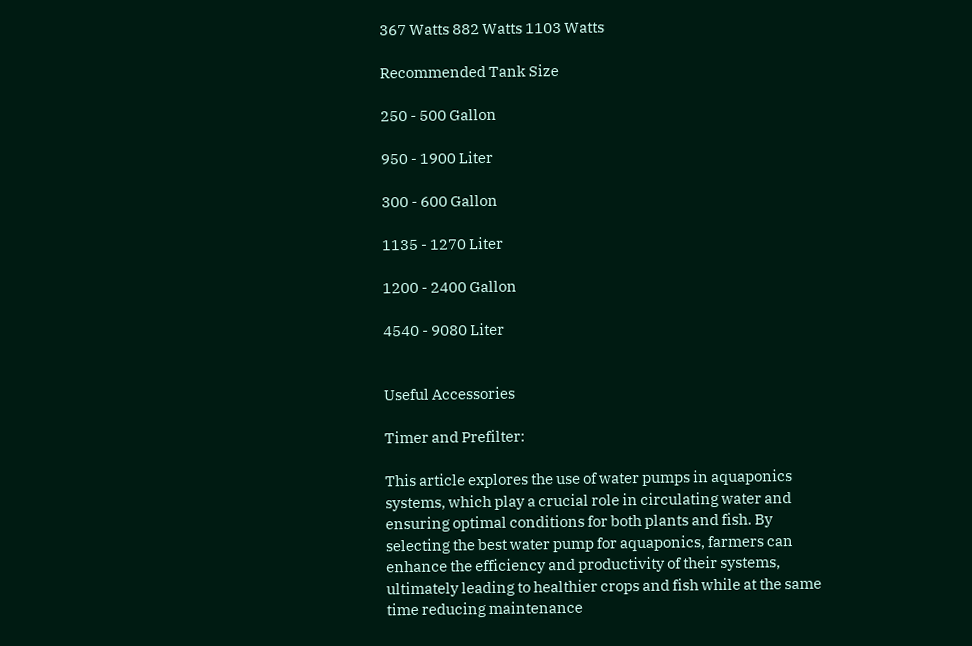367 Watts 882 Watts 1103 Watts

Recommended Tank Size

250 - 500 Gallon

950 - 1900 Liter

300 - 600 Gallon

1135 - 1270 Liter

1200 - 2400 Gallon

4540 - 9080 Liter


Useful Accessories

Timer and Prefilter:

This article explores the use of water pumps in aquaponics systems, which play a crucial role in circulating water and ensuring optimal conditions for both plants and fish. By selecting the best water pump for aquaponics, farmers can enhance the efficiency and productivity of their systems, ultimately leading to healthier crops and fish while at the same time reducing maintenance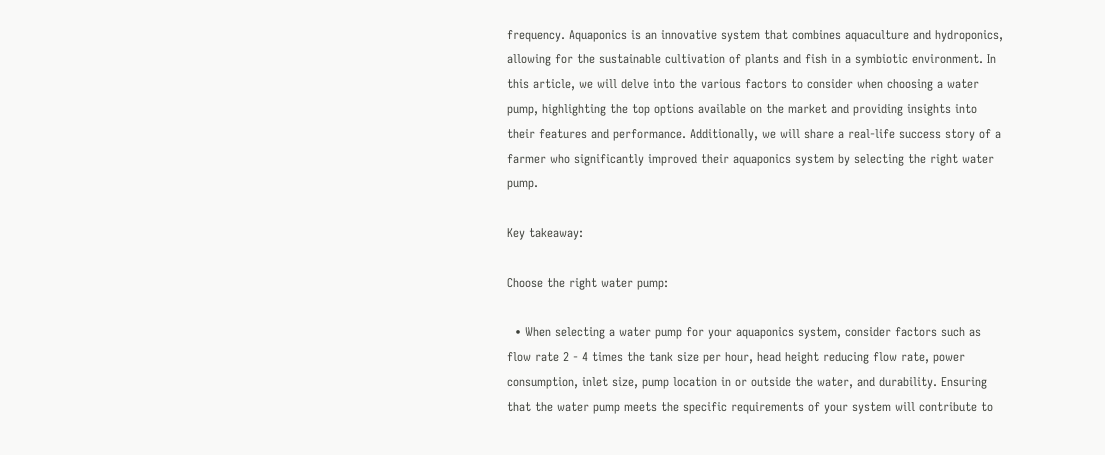frequency. Aquaponics is an innovative system that combines aquaculture and hydroponics, allowing for the sustainable cultivation of plants and fish in a symbiotic environment. In this article, we will delve into the various factors to consider when choosing a water pump, highlighting the top options available on the market and providing insights into their features and performance. Additionally, we will share a real-life success story of a farmer who significantly improved their aquaponics system by selecting the right water pump.

Key takeaway:

Choose the right water pump:

  • When selecting a water pump for your aquaponics system, consider factors such as flow rate 2 - 4 times the tank size per hour, head height reducing flow rate, power consumption, inlet size, pump location in or outside the water, and durability. Ensuring that the water pump meets the specific requirements of your system will contribute to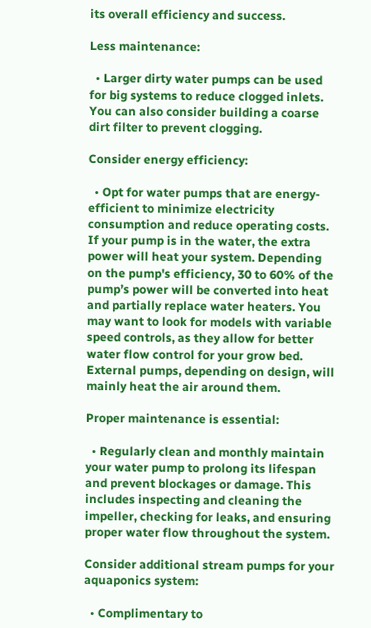its overall efficiency and success.

Less maintenance:

  • Larger dirty water pumps can be used for big systems to reduce clogged inlets. You can also consider building a coarse dirt filter to prevent clogging.

Consider energy efficiency:

  • Opt for water pumps that are energy-efficient to minimize electricity consumption and reduce operating costs. If your pump is in the water, the extra power will heat your system. Depending on the pump's efficiency, 30 to 60% of the pump’s power will be converted into heat and partially replace water heaters. You may want to look for models with variable speed controls, as they allow for better water flow control for your grow bed. External pumps, depending on design, will mainly heat the air around them.

Proper maintenance is essential:

  • Regularly clean and monthly maintain your water pump to prolong its lifespan and prevent blockages or damage. This includes inspecting and cleaning the impeller, checking for leaks, and ensuring proper water flow throughout the system.

Consider additional stream pumps for your aquaponics system:

  • Complimentary to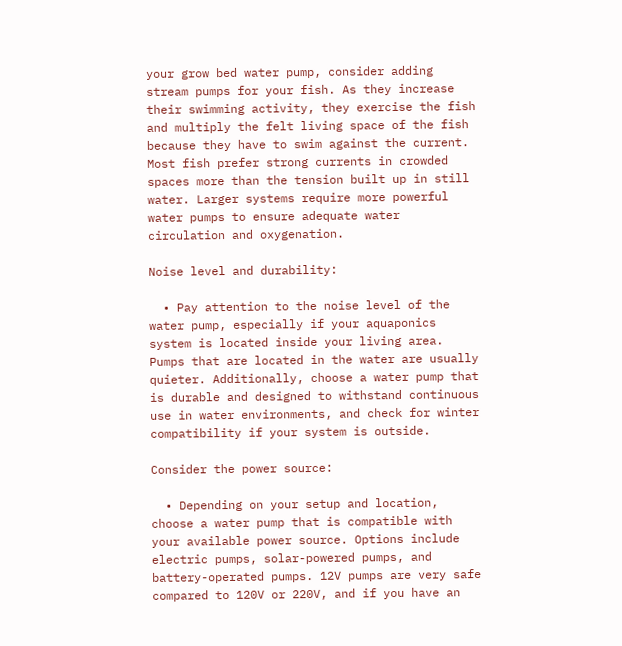your grow bed water pump, consider adding stream pumps for your fish. As they increase their swimming activity, they exercise the fish and multiply the felt living space of the fish because they have to swim against the current. Most fish prefer strong currents in crowded spaces more than the tension built up in still water. Larger systems require more powerful water pumps to ensure adequate water circulation and oxygenation.

Noise level and durability:

  • Pay attention to the noise level of the water pump, especially if your aquaponics system is located inside your living area. Pumps that are located in the water are usually quieter. Additionally, choose a water pump that is durable and designed to withstand continuous use in water environments, and check for winter compatibility if your system is outside.

Consider the power source:

  • Depending on your setup and location, choose a water pump that is compatible with your available power source. Options include electric pumps, solar-powered pumps, and battery-operated pumps. 12V pumps are very safe compared to 120V or 220V, and if you have an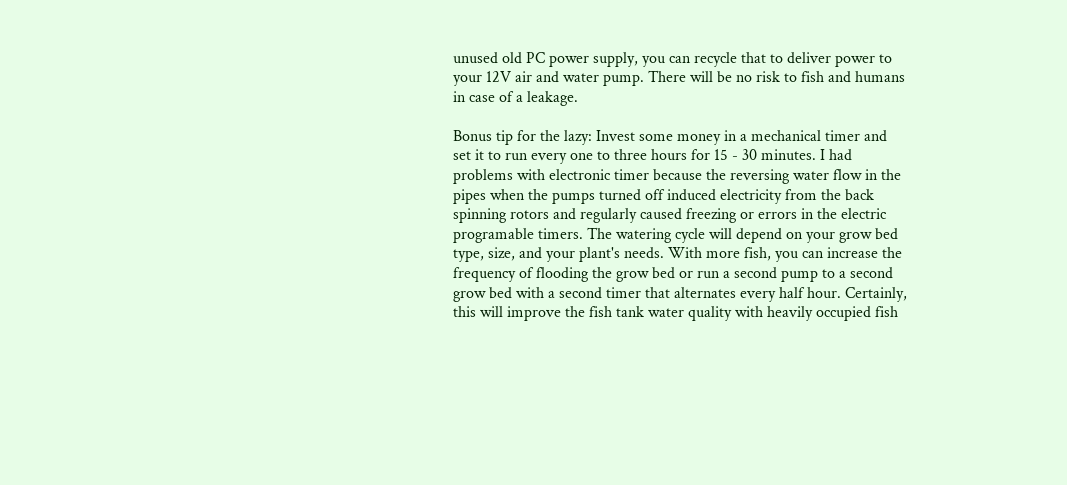unused old PC power supply, you can recycle that to deliver power to your 12V air and water pump. There will be no risk to fish and humans in case of a leakage.

Bonus tip for the lazy: Invest some money in a mechanical timer and set it to run every one to three hours for 15 - 30 minutes. I had problems with electronic timer because the reversing water flow in the pipes when the pumps turned off induced electricity from the back spinning rotors and regularly caused freezing or errors in the electric programable timers. The watering cycle will depend on your grow bed type, size, and your plant's needs. With more fish, you can increase the frequency of flooding the grow bed or run a second pump to a second grow bed with a second timer that alternates every half hour. Certainly, this will improve the fish tank water quality with heavily occupied fish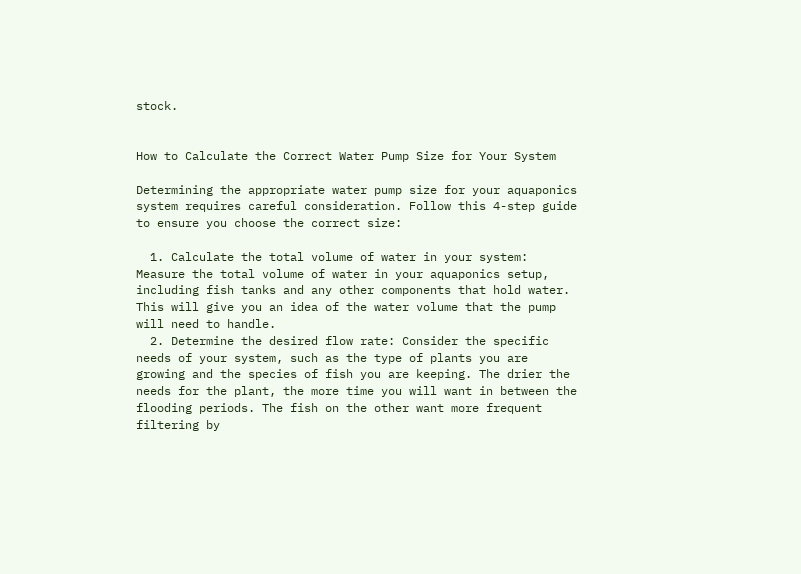stock.


How to Calculate the Correct Water Pump Size for Your System

Determining the appropriate water pump size for your aquaponics system requires careful consideration. Follow this 4-step guide to ensure you choose the correct size:

  1. Calculate the total volume of water in your system: Measure the total volume of water in your aquaponics setup, including fish tanks and any other components that hold water. This will give you an idea of the water volume that the pump will need to handle.
  2. Determine the desired flow rate: Consider the specific needs of your system, such as the type of plants you are growing and the species of fish you are keeping. The drier the needs for the plant, the more time you will want in between the flooding periods. The fish on the other want more frequent filtering by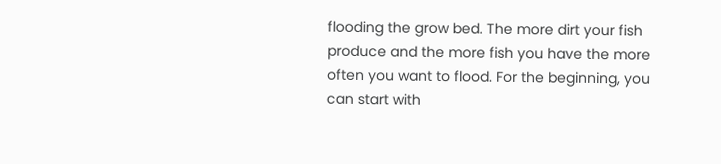flooding the grow bed. The more dirt your fish produce and the more fish you have the more often you want to flood. For the beginning, you can start with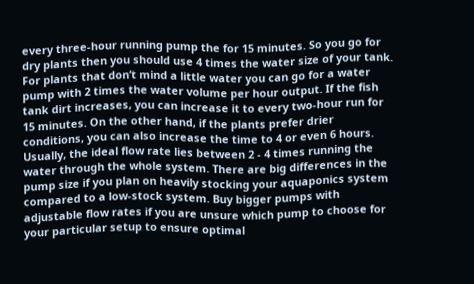every three-hour running pump the for 15 minutes. So you go for dry plants then you should use 4 times the water size of your tank. For plants that don’t mind a little water you can go for a water pump with 2 times the water volume per hour output. If the fish tank dirt increases, you can increase it to every two-hour run for 15 minutes. On the other hand, if the plants prefer drier conditions, you can also increase the time to 4 or even 6 hours. Usually, the ideal flow rate lies between 2 - 4 times running the water through the whole system. There are big differences in the pump size if you plan on heavily stocking your aquaponics system compared to a low-stock system. Buy bigger pumps with adjustable flow rates if you are unsure which pump to choose for your particular setup to ensure optimal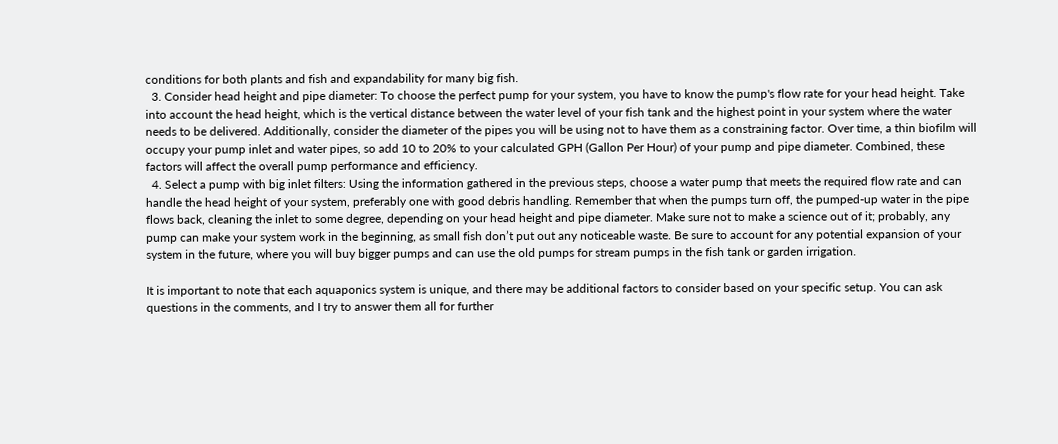conditions for both plants and fish and expandability for many big fish.
  3. Consider head height and pipe diameter: To choose the perfect pump for your system, you have to know the pump's flow rate for your head height. Take into account the head height, which is the vertical distance between the water level of your fish tank and the highest point in your system where the water needs to be delivered. Additionally, consider the diameter of the pipes you will be using not to have them as a constraining factor. Over time, a thin biofilm will occupy your pump inlet and water pipes, so add 10 to 20% to your calculated GPH (Gallon Per Hour) of your pump and pipe diameter. Combined, these factors will affect the overall pump performance and efficiency.
  4. Select a pump with big inlet filters: Using the information gathered in the previous steps, choose a water pump that meets the required flow rate and can handle the head height of your system, preferably one with good debris handling. Remember that when the pumps turn off, the pumped-up water in the pipe flows back, cleaning the inlet to some degree, depending on your head height and pipe diameter. Make sure not to make a science out of it; probably, any pump can make your system work in the beginning, as small fish don’t put out any noticeable waste. Be sure to account for any potential expansion of your system in the future, where you will buy bigger pumps and can use the old pumps for stream pumps in the fish tank or garden irrigation.

It is important to note that each aquaponics system is unique, and there may be additional factors to consider based on your specific setup. You can ask questions in the comments, and I try to answer them all for further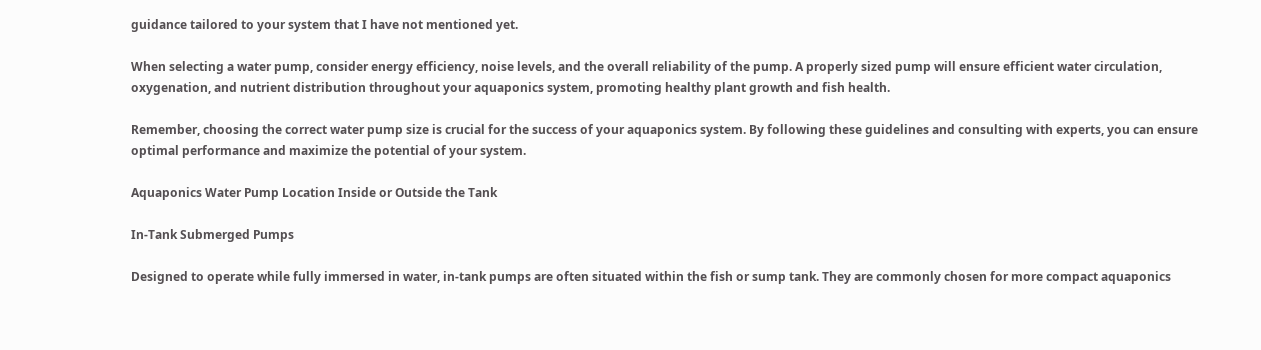guidance tailored to your system that I have not mentioned yet.

When selecting a water pump, consider energy efficiency, noise levels, and the overall reliability of the pump. A properly sized pump will ensure efficient water circulation, oxygenation, and nutrient distribution throughout your aquaponics system, promoting healthy plant growth and fish health.

Remember, choosing the correct water pump size is crucial for the success of your aquaponics system. By following these guidelines and consulting with experts, you can ensure optimal performance and maximize the potential of your system.

Aquaponics Water Pump Location Inside or Outside the Tank

In-Tank Submerged Pumps

Designed to operate while fully immersed in water, in-tank pumps are often situated within the fish or sump tank. They are commonly chosen for more compact aquaponics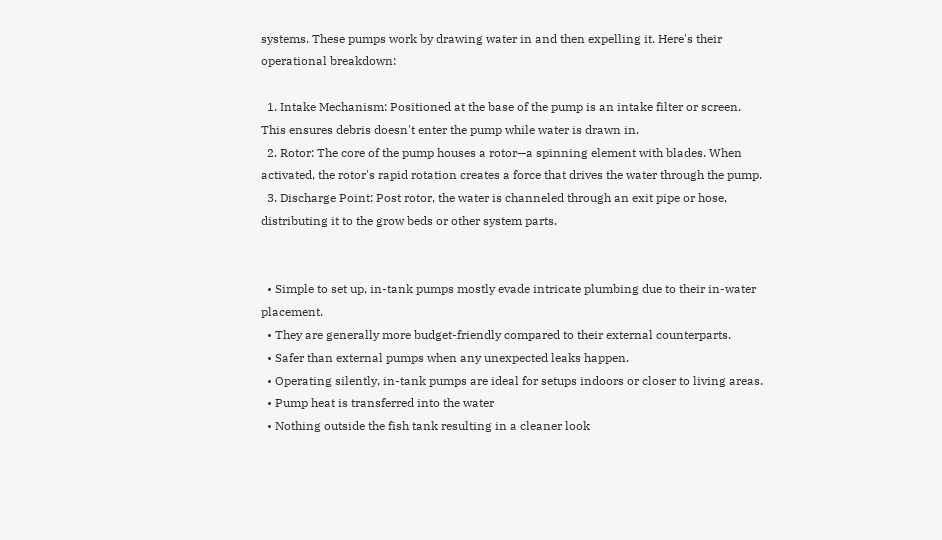systems. These pumps work by drawing water in and then expelling it. Here's their operational breakdown:

  1. Intake Mechanism: Positioned at the base of the pump is an intake filter or screen. This ensures debris doesn't enter the pump while water is drawn in.
  2. Rotor: The core of the pump houses a rotor—a spinning element with blades. When activated, the rotor's rapid rotation creates a force that drives the water through the pump.
  3. Discharge Point: Post rotor, the water is channeled through an exit pipe or hose, distributing it to the grow beds or other system parts.


  • Simple to set up, in-tank pumps mostly evade intricate plumbing due to their in-water placement.
  • They are generally more budget-friendly compared to their external counterparts.
  • Safer than external pumps when any unexpected leaks happen.
  • Operating silently, in-tank pumps are ideal for setups indoors or closer to living areas.
  • Pump heat is transferred into the water
  • Nothing outside the fish tank resulting in a cleaner look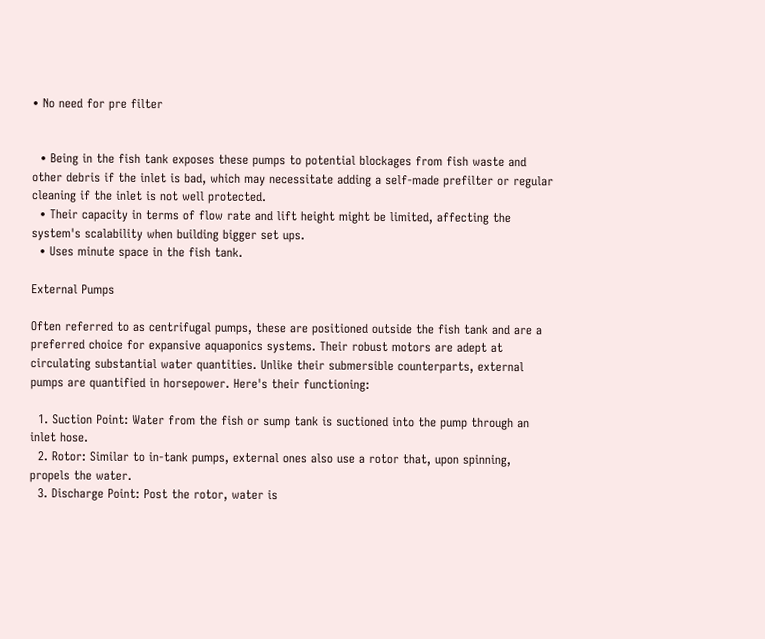• No need for pre filter


  • Being in the fish tank exposes these pumps to potential blockages from fish waste and other debris if the inlet is bad, which may necessitate adding a self-made prefilter or regular cleaning if the inlet is not well protected.
  • Their capacity in terms of flow rate and lift height might be limited, affecting the system's scalability when building bigger set ups.
  • Uses minute space in the fish tank.

External Pumps

Often referred to as centrifugal pumps, these are positioned outside the fish tank and are a preferred choice for expansive aquaponics systems. Their robust motors are adept at circulating substantial water quantities. Unlike their submersible counterparts, external pumps are quantified in horsepower. Here's their functioning:

  1. Suction Point: Water from the fish or sump tank is suctioned into the pump through an inlet hose.
  2. Rotor: Similar to in-tank pumps, external ones also use a rotor that, upon spinning, propels the water.
  3. Discharge Point: Post the rotor, water is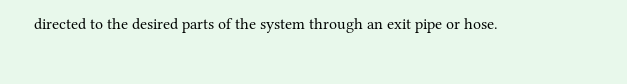directed to the desired parts of the system through an exit pipe or hose.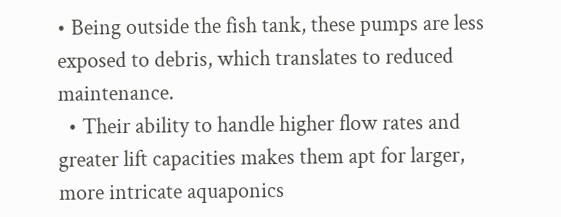• Being outside the fish tank, these pumps are less exposed to debris, which translates to reduced maintenance.
  • Their ability to handle higher flow rates and greater lift capacities makes them apt for larger, more intricate aquaponics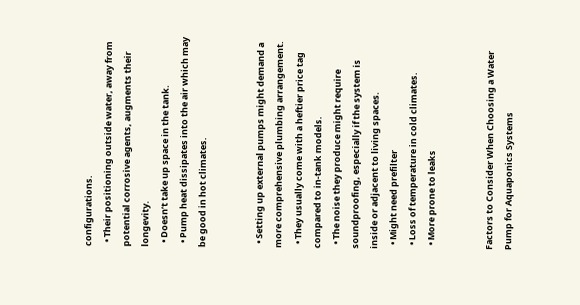configurations.
  • Their positioning outside water, away from potential corrosive agents, augments their longevity.
  • Doesn’t take up space in the tank.
  • Pump heat dissipates into the air which may be good in hot climates.


  • Setting up external pumps might demand a more comprehensive plumbing arrangement.
  • They usually come with a heftier price tag compared to in-tank models.
  • The noise they produce might require soundproofing, especially if the system is inside or adjacent to living spaces.
  • Might need prefilter
  • Loss of temperature in cold climates.
  • More prone to leaks


Factors to Consider When Choosing a Water Pump for Aquaponics Systems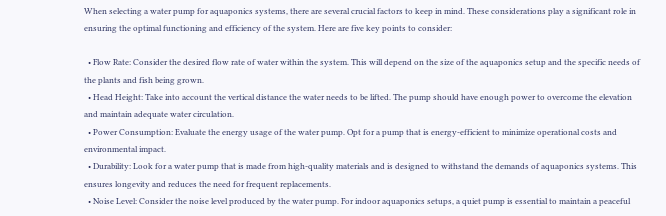When selecting a water pump for aquaponics systems, there are several crucial factors to keep in mind. These considerations play a significant role in ensuring the optimal functioning and efficiency of the system. Here are five key points to consider:

  • Flow Rate: Consider the desired flow rate of water within the system. This will depend on the size of the aquaponics setup and the specific needs of the plants and fish being grown.
  • Head Height: Take into account the vertical distance the water needs to be lifted. The pump should have enough power to overcome the elevation and maintain adequate water circulation.
  • Power Consumption: Evaluate the energy usage of the water pump. Opt for a pump that is energy-efficient to minimize operational costs and environmental impact.
  • Durability: Look for a water pump that is made from high-quality materials and is designed to withstand the demands of aquaponics systems. This ensures longevity and reduces the need for frequent replacements.
  • Noise Level: Consider the noise level produced by the water pump. For indoor aquaponics setups, a quiet pump is essential to maintain a peaceful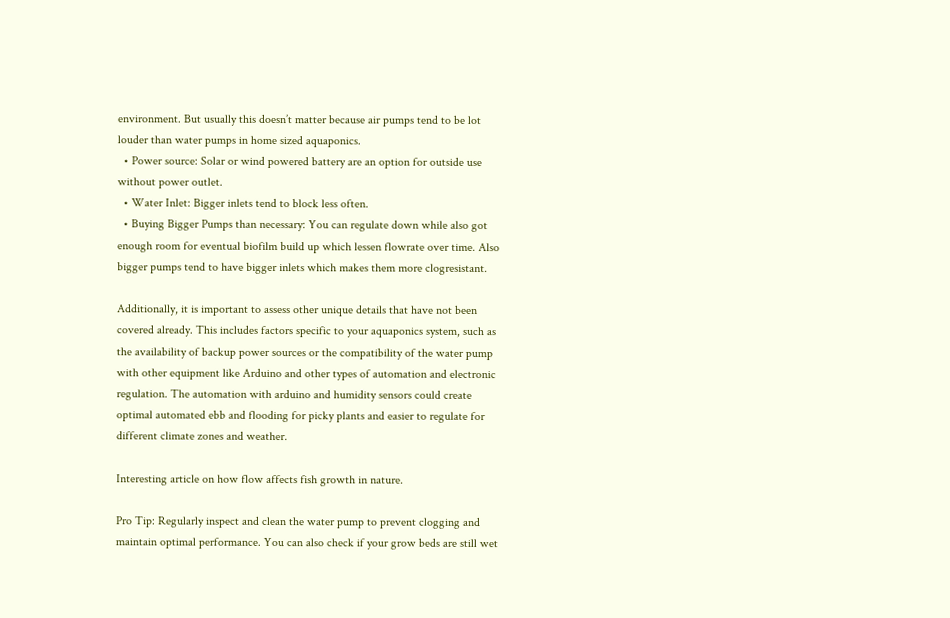environment. But usually this doesn’t matter because air pumps tend to be lot louder than water pumps in home sized aquaponics.
  • Power source: Solar or wind powered battery are an option for outside use without power outlet.
  • Water Inlet: Bigger inlets tend to block less often.
  • Buying Bigger Pumps than necessary: You can regulate down while also got enough room for eventual biofilm build up which lessen flowrate over time. Also bigger pumps tend to have bigger inlets which makes them more clogresistant.

Additionally, it is important to assess other unique details that have not been covered already. This includes factors specific to your aquaponics system, such as the availability of backup power sources or the compatibility of the water pump with other equipment like Arduino and other types of automation and electronic regulation. The automation with arduino and humidity sensors could create optimal automated ebb and flooding for picky plants and easier to regulate for different climate zones and weather.

Interesting article on how flow affects fish growth in nature.

Pro Tip: Regularly inspect and clean the water pump to prevent clogging and maintain optimal performance. You can also check if your grow beds are still wet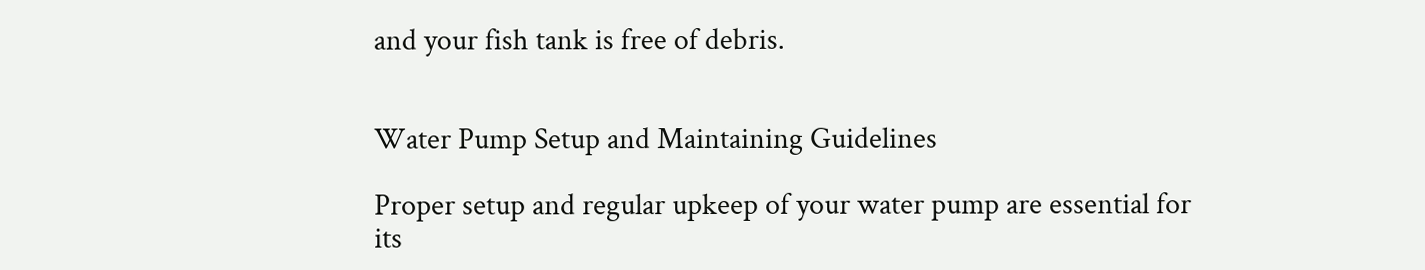and your fish tank is free of debris.


Water Pump Setup and Maintaining Guidelines

Proper setup and regular upkeep of your water pump are essential for its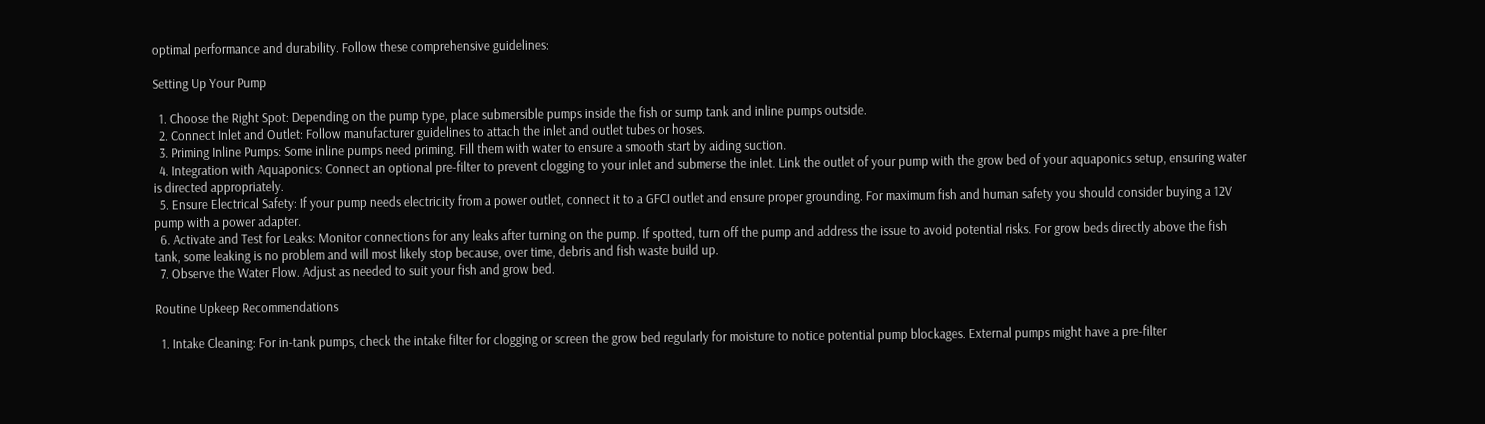optimal performance and durability. Follow these comprehensive guidelines:

Setting Up Your Pump

  1. Choose the Right Spot: Depending on the pump type, place submersible pumps inside the fish or sump tank and inline pumps outside.
  2. Connect Inlet and Outlet: Follow manufacturer guidelines to attach the inlet and outlet tubes or hoses.
  3. Priming Inline Pumps: Some inline pumps need priming. Fill them with water to ensure a smooth start by aiding suction.
  4. Integration with Aquaponics: Connect an optional pre-filter to prevent clogging to your inlet and submerse the inlet. Link the outlet of your pump with the grow bed of your aquaponics setup, ensuring water is directed appropriately.
  5. Ensure Electrical Safety: If your pump needs electricity from a power outlet, connect it to a GFCI outlet and ensure proper grounding. For maximum fish and human safety you should consider buying a 12V pump with a power adapter.
  6. Activate and Test for Leaks: Monitor connections for any leaks after turning on the pump. If spotted, turn off the pump and address the issue to avoid potential risks. For grow beds directly above the fish tank, some leaking is no problem and will most likely stop because, over time, debris and fish waste build up.
  7. Observe the Water Flow. Adjust as needed to suit your fish and grow bed.

Routine Upkeep Recommendations

  1. Intake Cleaning: For in-tank pumps, check the intake filter for clogging or screen the grow bed regularly for moisture to notice potential pump blockages. External pumps might have a pre-filter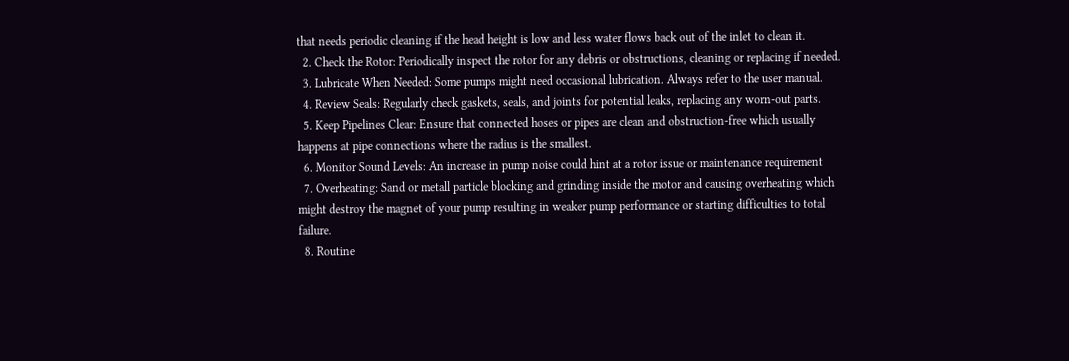that needs periodic cleaning if the head height is low and less water flows back out of the inlet to clean it.
  2. Check the Rotor: Periodically inspect the rotor for any debris or obstructions, cleaning or replacing if needed.
  3. Lubricate When Needed: Some pumps might need occasional lubrication. Always refer to the user manual.
  4. Review Seals: Regularly check gaskets, seals, and joints for potential leaks, replacing any worn-out parts.
  5. Keep Pipelines Clear: Ensure that connected hoses or pipes are clean and obstruction-free which usually happens at pipe connections where the radius is the smallest.
  6. Monitor Sound Levels: An increase in pump noise could hint at a rotor issue or maintenance requirement
  7. Overheating: Sand or metall particle blocking and grinding inside the motor and causing overheating which might destroy the magnet of your pump resulting in weaker pump performance or starting difficulties to total failure.
  8. Routine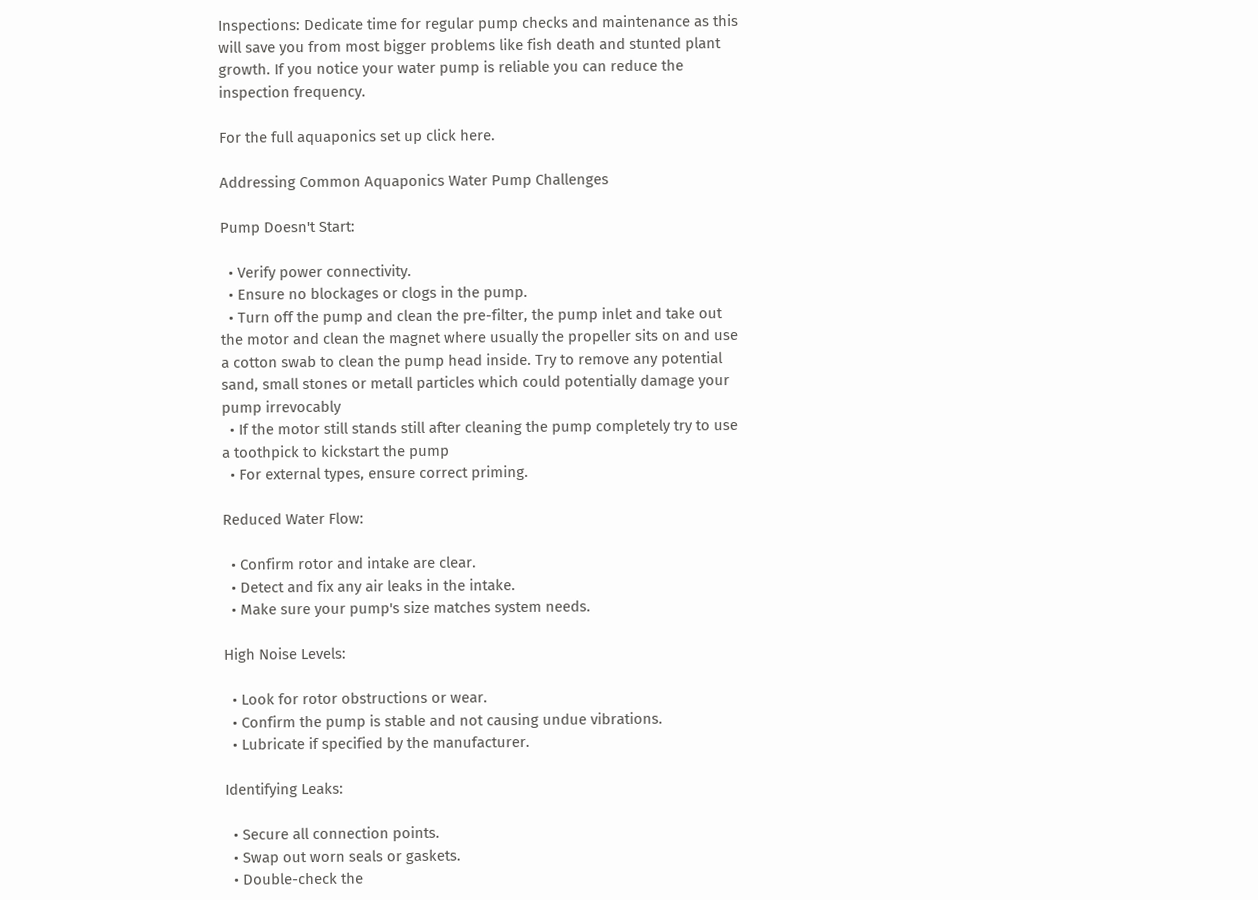Inspections: Dedicate time for regular pump checks and maintenance as this will save you from most bigger problems like fish death and stunted plant growth. If you notice your water pump is reliable you can reduce the inspection frequency.

For the full aquaponics set up click here.

Addressing Common Aquaponics Water Pump Challenges

Pump Doesn't Start:

  • Verify power connectivity.
  • Ensure no blockages or clogs in the pump.
  • Turn off the pump and clean the pre-filter, the pump inlet and take out the motor and clean the magnet where usually the propeller sits on and use a cotton swab to clean the pump head inside. Try to remove any potential sand, small stones or metall particles which could potentially damage your pump irrevocably
  • If the motor still stands still after cleaning the pump completely try to use a toothpick to kickstart the pump
  • For external types, ensure correct priming.

Reduced Water Flow:

  • Confirm rotor and intake are clear.
  • Detect and fix any air leaks in the intake.
  • Make sure your pump's size matches system needs.

High Noise Levels:

  • Look for rotor obstructions or wear.
  • Confirm the pump is stable and not causing undue vibrations.
  • Lubricate if specified by the manufacturer.

Identifying Leaks:

  • Secure all connection points.
  • Swap out worn seals or gaskets.
  • Double-check the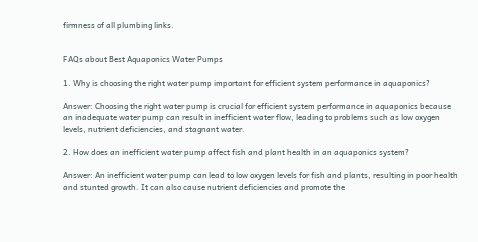firmness of all plumbing links.


FAQs about Best Aquaponics Water Pumps

1. Why is choosing the right water pump important for efficient system performance in aquaponics?

Answer: Choosing the right water pump is crucial for efficient system performance in aquaponics because an inadequate water pump can result in inefficient water flow, leading to problems such as low oxygen levels, nutrient deficiencies, and stagnant water.

2. How does an inefficient water pump affect fish and plant health in an aquaponics system?

Answer: An inefficient water pump can lead to low oxygen levels for fish and plants, resulting in poor health and stunted growth. It can also cause nutrient deficiencies and promote the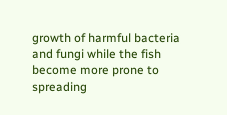growth of harmful bacteria and fungi while the fish become more prone to spreading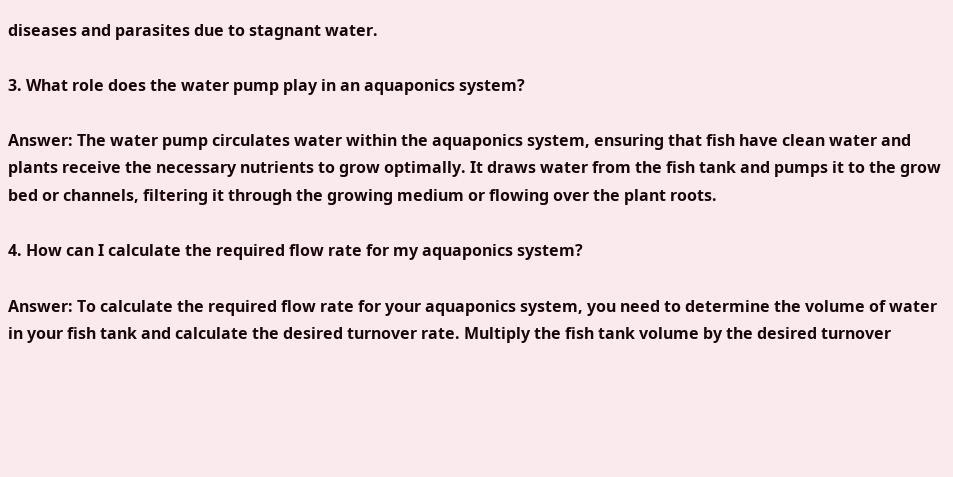diseases and parasites due to stagnant water.

3. What role does the water pump play in an aquaponics system?

Answer: The water pump circulates water within the aquaponics system, ensuring that fish have clean water and plants receive the necessary nutrients to grow optimally. It draws water from the fish tank and pumps it to the grow bed or channels, filtering it through the growing medium or flowing over the plant roots.

4. How can I calculate the required flow rate for my aquaponics system?

Answer: To calculate the required flow rate for your aquaponics system, you need to determine the volume of water in your fish tank and calculate the desired turnover rate. Multiply the fish tank volume by the desired turnover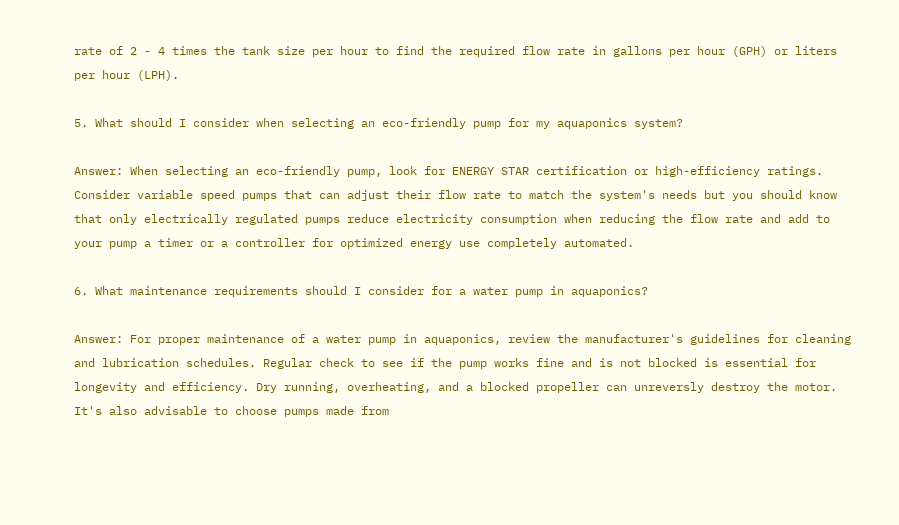rate of 2 - 4 times the tank size per hour to find the required flow rate in gallons per hour (GPH) or liters per hour (LPH).

5. What should I consider when selecting an eco-friendly pump for my aquaponics system?

Answer: When selecting an eco-friendly pump, look for ENERGY STAR certification or high-efficiency ratings. Consider variable speed pumps that can adjust their flow rate to match the system's needs but you should know that only electrically regulated pumps reduce electricity consumption when reducing the flow rate and add to your pump a timer or a controller for optimized energy use completely automated.

6. What maintenance requirements should I consider for a water pump in aquaponics?

Answer: For proper maintenance of a water pump in aquaponics, review the manufacturer's guidelines for cleaning and lubrication schedules. Regular check to see if the pump works fine and is not blocked is essential for longevity and efficiency. Dry running, overheating, and a blocked propeller can unreversly destroy the motor. It's also advisable to choose pumps made from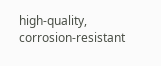high-quality, corrosion-resistant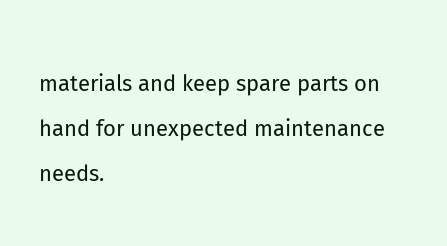materials and keep spare parts on hand for unexpected maintenance needs.